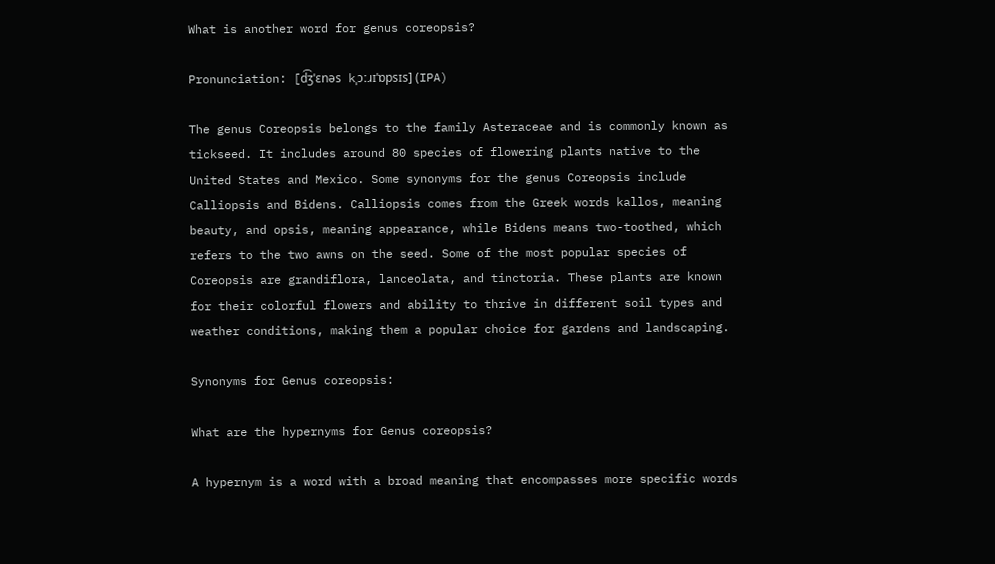What is another word for genus coreopsis?

Pronunciation: [d͡ʒˈɛnəs kˌɔːɹɪˈɒpsɪs] (IPA)

The genus Coreopsis belongs to the family Asteraceae and is commonly known as tickseed. It includes around 80 species of flowering plants native to the United States and Mexico. Some synonyms for the genus Coreopsis include Calliopsis and Bidens. Calliopsis comes from the Greek words kallos, meaning beauty, and opsis, meaning appearance, while Bidens means two-toothed, which refers to the two awns on the seed. Some of the most popular species of Coreopsis are grandiflora, lanceolata, and tinctoria. These plants are known for their colorful flowers and ability to thrive in different soil types and weather conditions, making them a popular choice for gardens and landscaping.

Synonyms for Genus coreopsis:

What are the hypernyms for Genus coreopsis?

A hypernym is a word with a broad meaning that encompasses more specific words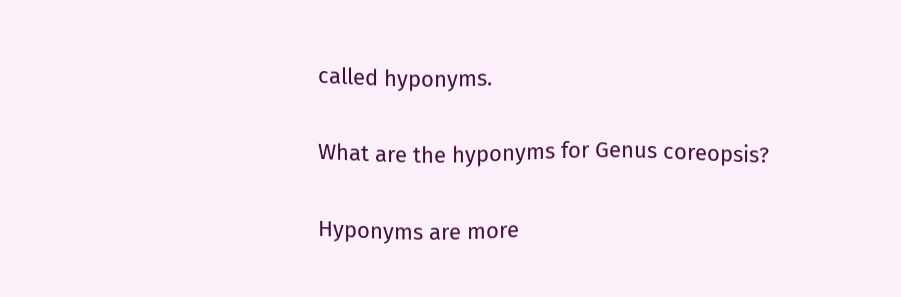called hyponyms.

What are the hyponyms for Genus coreopsis?

Hyponyms are more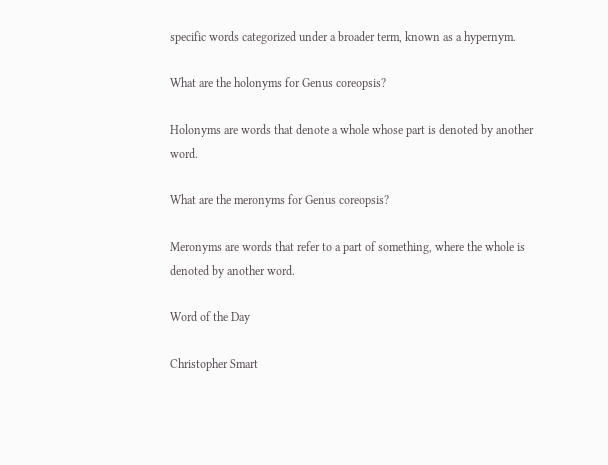specific words categorized under a broader term, known as a hypernym.

What are the holonyms for Genus coreopsis?

Holonyms are words that denote a whole whose part is denoted by another word.

What are the meronyms for Genus coreopsis?

Meronyms are words that refer to a part of something, where the whole is denoted by another word.

Word of the Day

Christopher Smart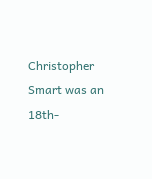Christopher Smart was an 18th-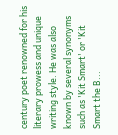century poet renowned for his literary prowess and unique writing style. He was also known by several synonyms such as 'Kit Smart' or 'Kit Smart the B...